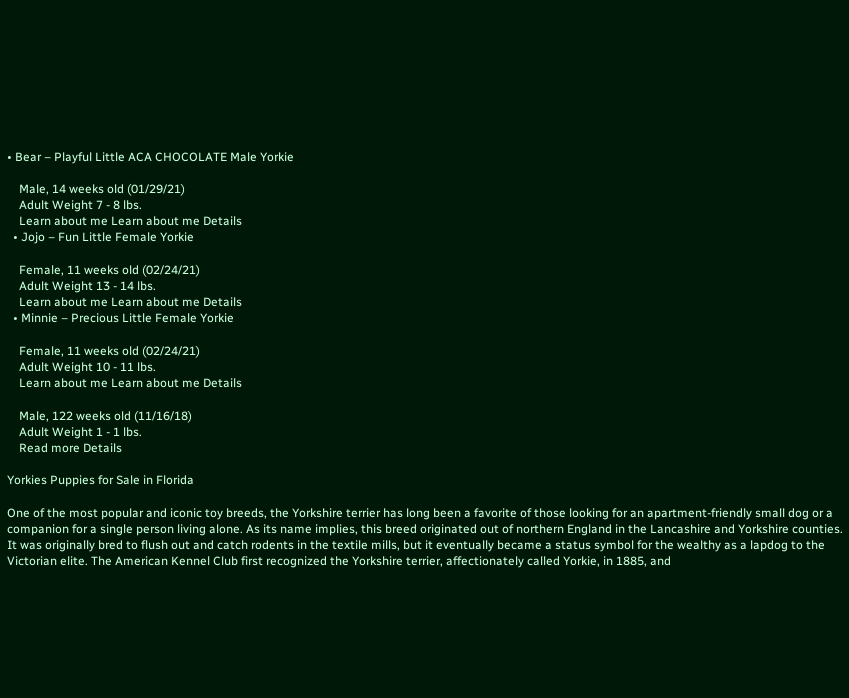• Bear – Playful Little ACA CHOCOLATE Male Yorkie

    Male, 14 weeks old (01/29/21)
    Adult Weight 7 - 8 lbs.
    Learn about me Learn about me Details
  • Jojo – Fun Little Female Yorkie

    Female, 11 weeks old (02/24/21)
    Adult Weight 13 - 14 lbs.
    Learn about me Learn about me Details
  • Minnie – Precious Little Female Yorkie

    Female, 11 weeks old (02/24/21)
    Adult Weight 10 - 11 lbs.
    Learn about me Learn about me Details

    Male, 122 weeks old (11/16/18)
    Adult Weight 1 - 1 lbs.
    Read more Details

Yorkies Puppies for Sale in Florida

One of the most popular and iconic toy breeds, the Yorkshire terrier has long been a favorite of those looking for an apartment-friendly small dog or a companion for a single person living alone. As its name implies, this breed originated out of northern England in the Lancashire and Yorkshire counties. It was originally bred to flush out and catch rodents in the textile mills, but it eventually became a status symbol for the wealthy as a lapdog to the Victorian elite. The American Kennel Club first recognized the Yorkshire terrier, affectionately called Yorkie, in 1885, and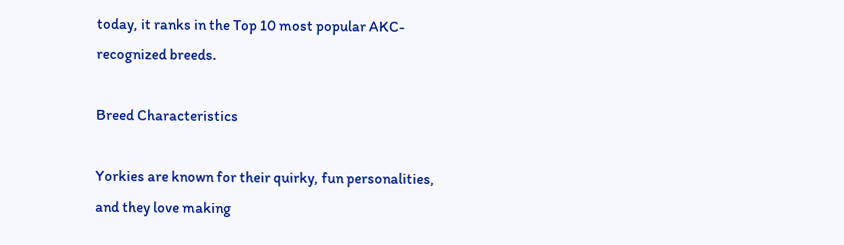today, it ranks in the Top 10 most popular AKC-recognized breeds.

Breed Characteristics

Yorkies are known for their quirky, fun personalities, and they love making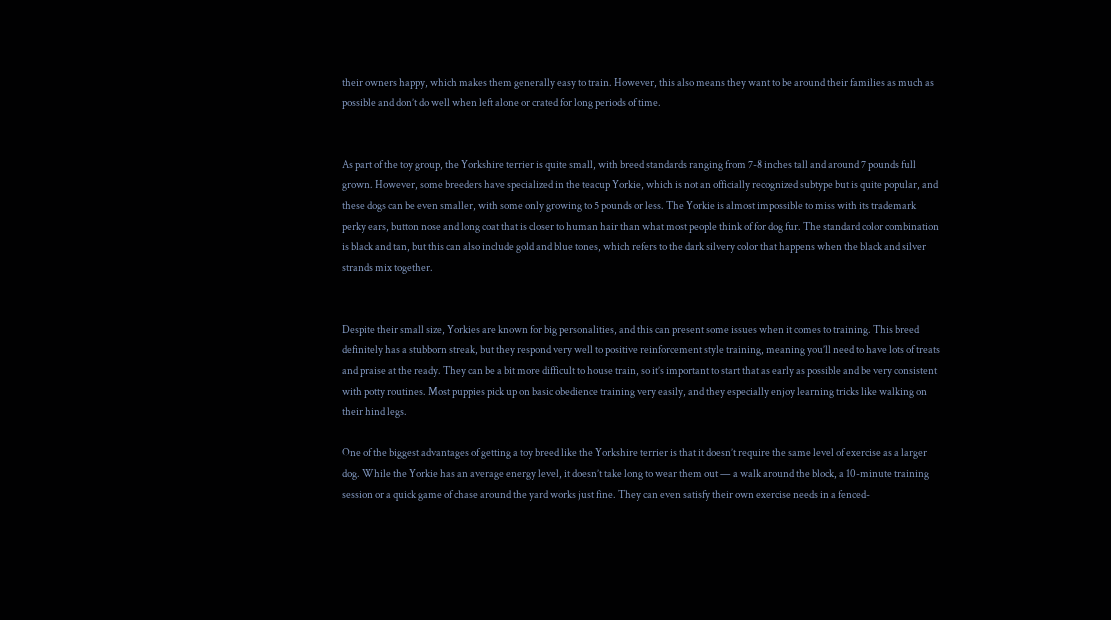their owners happy, which makes them generally easy to train. However, this also means they want to be around their families as much as possible and don’t do well when left alone or crated for long periods of time.


As part of the toy group, the Yorkshire terrier is quite small, with breed standards ranging from 7-8 inches tall and around 7 pounds full grown. However, some breeders have specialized in the teacup Yorkie, which is not an officially recognized subtype but is quite popular, and these dogs can be even smaller, with some only growing to 5 pounds or less. The Yorkie is almost impossible to miss with its trademark perky ears, button nose and long coat that is closer to human hair than what most people think of for dog fur. The standard color combination is black and tan, but this can also include gold and blue tones, which refers to the dark silvery color that happens when the black and silver strands mix together.


Despite their small size, Yorkies are known for big personalities, and this can present some issues when it comes to training. This breed definitely has a stubborn streak, but they respond very well to positive reinforcement style training, meaning you’ll need to have lots of treats and praise at the ready. They can be a bit more difficult to house train, so it’s important to start that as early as possible and be very consistent with potty routines. Most puppies pick up on basic obedience training very easily, and they especially enjoy learning tricks like walking on their hind legs.

One of the biggest advantages of getting a toy breed like the Yorkshire terrier is that it doesn’t require the same level of exercise as a larger dog. While the Yorkie has an average energy level, it doesn’t take long to wear them out — a walk around the block, a 10-minute training session or a quick game of chase around the yard works just fine. They can even satisfy their own exercise needs in a fenced-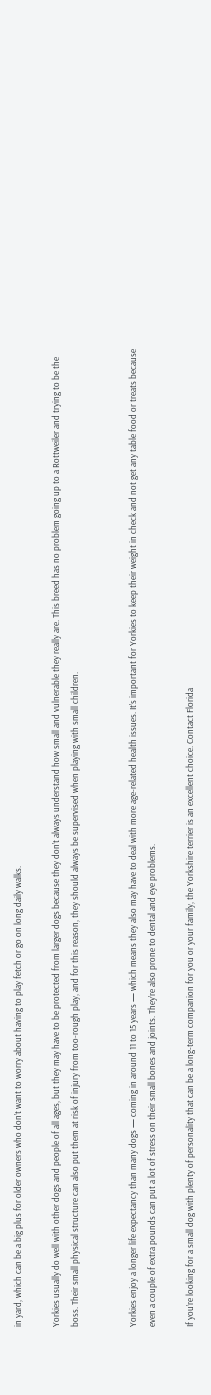in yard, which can be a big plus for older owners who don’t want to worry about having to play fetch or go on long daily walks.

Yorkies usually do well with other dogs and people of all ages, but they may have to be protected from larger dogs because they don’t always understand how small and vulnerable they really are. This breed has no problem going up to a Rottweiler and trying to be the boss. Their small physical structure can also put them at risk of injury from too-rough play, and for this reason, they should always be supervised when playing with small children.


Yorkies enjoy a longer life expectancy than many dogs — coming in around 11 to 15 years — which means they also may have to deal with more age-related health issues. It’s important for Yorkies to keep their weight in check and not get any table food or treats because even a couple of extra pounds can put a lot of stress on their small bones and joints. They’re also prone to dental and eye problems.

If you’re looking for a small dog with plenty of personality that can be a long-term companion for you or your family, the Yorkshire terrier is an excellent choice. Contact Florida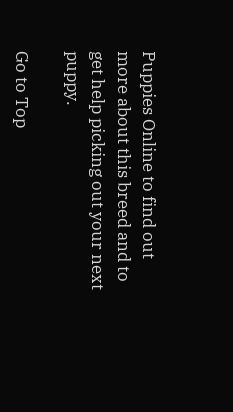Puppies Online to find out more about this breed and to get help picking out your next puppy.

Go to Top